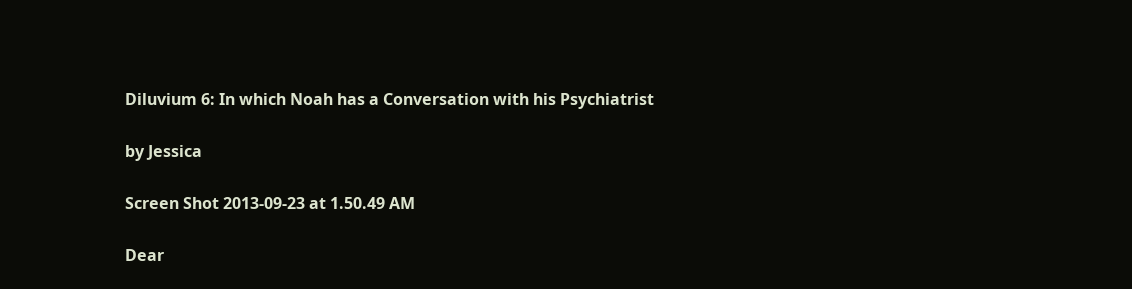Diluvium 6: In which Noah has a Conversation with his Psychiatrist

by Jessica

Screen Shot 2013-09-23 at 1.50.49 AM

Dear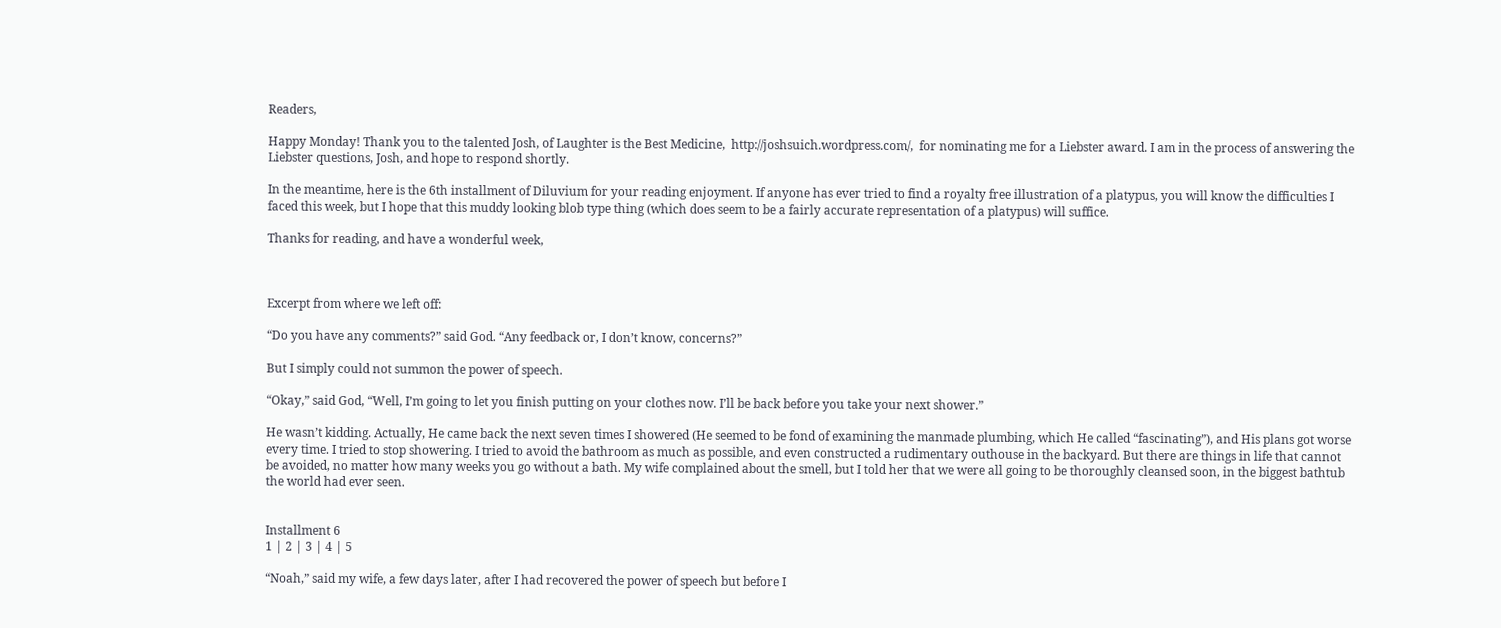Readers,

Happy Monday! Thank you to the talented Josh, of Laughter is the Best Medicine,  http://joshsuich.wordpress.com/,  for nominating me for a Liebster award. I am in the process of answering the Liebster questions, Josh, and hope to respond shortly.

In the meantime, here is the 6th installment of Diluvium for your reading enjoyment. If anyone has ever tried to find a royalty free illustration of a platypus, you will know the difficulties I faced this week, but I hope that this muddy looking blob type thing (which does seem to be a fairly accurate representation of a platypus) will suffice.

Thanks for reading, and have a wonderful week,



Excerpt from where we left off:

“Do you have any comments?” said God. “Any feedback or, I don’t know, concerns?”

But I simply could not summon the power of speech.

“Okay,” said God, “Well, I’m going to let you finish putting on your clothes now. I’ll be back before you take your next shower.”

He wasn’t kidding. Actually, He came back the next seven times I showered (He seemed to be fond of examining the manmade plumbing, which He called “fascinating”), and His plans got worse every time. I tried to stop showering. I tried to avoid the bathroom as much as possible, and even constructed a rudimentary outhouse in the backyard. But there are things in life that cannot be avoided, no matter how many weeks you go without a bath. My wife complained about the smell, but I told her that we were all going to be thoroughly cleansed soon, in the biggest bathtub the world had ever seen.


Installment 6
1 | 2 | 3 | 4 | 5

“Noah,” said my wife, a few days later, after I had recovered the power of speech but before I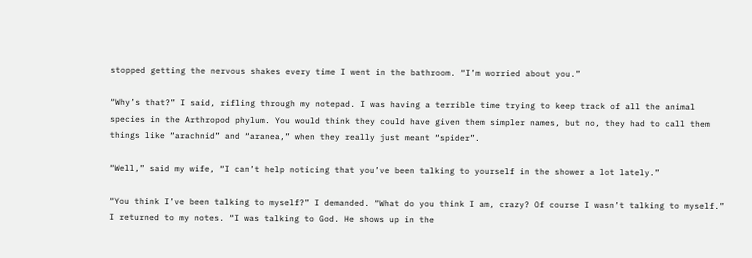stopped getting the nervous shakes every time I went in the bathroom. “I’m worried about you.”

“Why’s that?” I said, rifling through my notepad. I was having a terrible time trying to keep track of all the animal species in the Arthropod phylum. You would think they could have given them simpler names, but no, they had to call them things like “arachnid” and “aranea,” when they really just meant “spider”.

“Well,” said my wife, “I can’t help noticing that you’ve been talking to yourself in the shower a lot lately.”

“You think I’ve been talking to myself?” I demanded. “What do you think I am, crazy? Of course I wasn’t talking to myself.” I returned to my notes. “I was talking to God. He shows up in the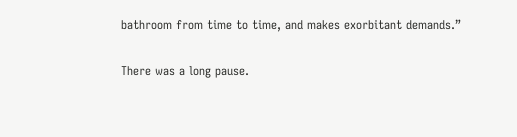bathroom from time to time, and makes exorbitant demands.”

There was a long pause.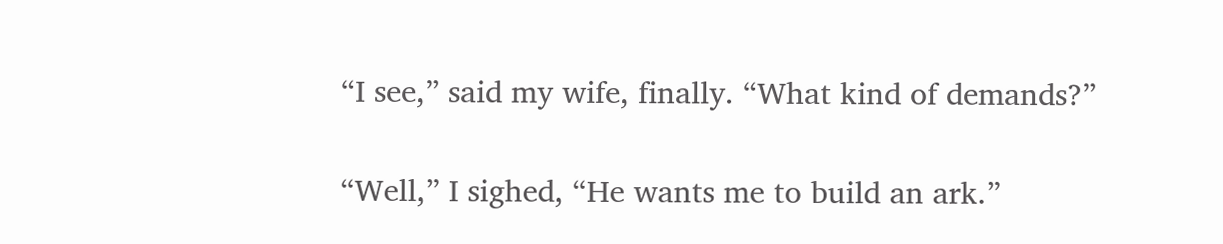“I see,” said my wife, finally. “What kind of demands?”

“Well,” I sighed, “He wants me to build an ark.”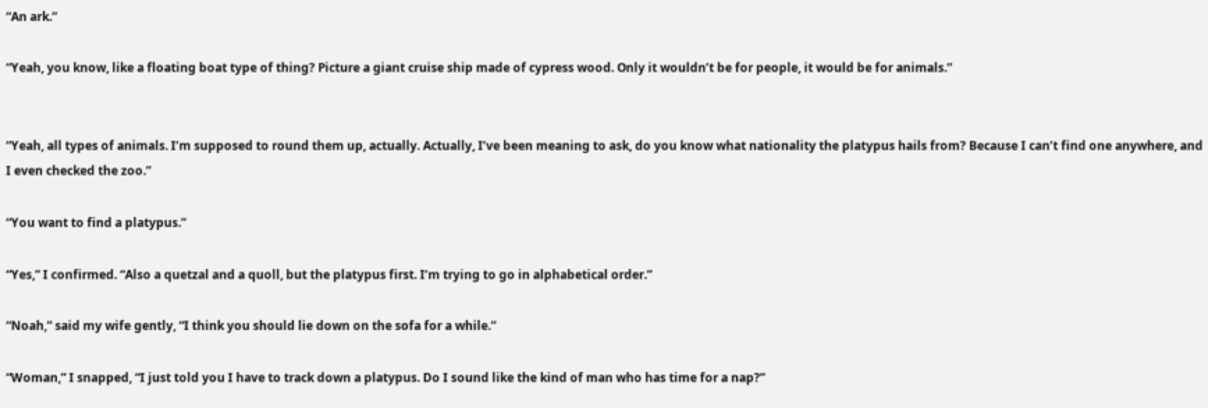“An ark.”

“Yeah, you know, like a floating boat type of thing? Picture a giant cruise ship made of cypress wood. Only it wouldn’t be for people, it would be for animals.”


“Yeah, all types of animals. I’m supposed to round them up, actually. Actually, I’ve been meaning to ask, do you know what nationality the platypus hails from? Because I can’t find one anywhere, and I even checked the zoo.”

“You want to find a platypus.”

“Yes,” I confirmed. “Also a quetzal and a quoll, but the platypus first. I’m trying to go in alphabetical order.”

“Noah,” said my wife gently, “I think you should lie down on the sofa for a while.”

“Woman,” I snapped, “I just told you I have to track down a platypus. Do I sound like the kind of man who has time for a nap?”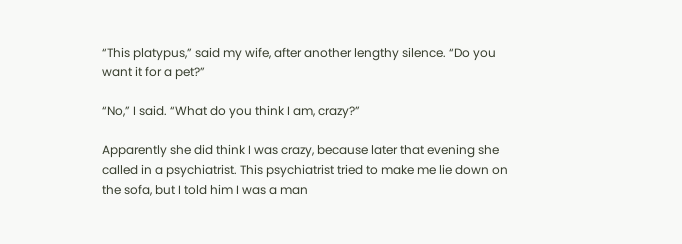“This platypus,” said my wife, after another lengthy silence. “Do you want it for a pet?”

“No,” I said. “What do you think I am, crazy?”

Apparently she did think I was crazy, because later that evening she called in a psychiatrist. This psychiatrist tried to make me lie down on the sofa, but I told him I was a man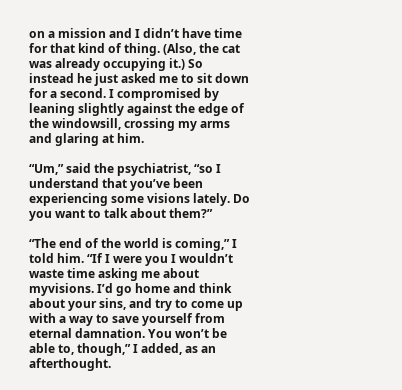on a mission and I didn’t have time for that kind of thing. (Also, the cat was already occupying it.) So instead he just asked me to sit down for a second. I compromised by leaning slightly against the edge of the windowsill, crossing my arms and glaring at him.

“Um,” said the psychiatrist, “so I understand that you’ve been experiencing some visions lately. Do you want to talk about them?”

“The end of the world is coming,” I told him. “If I were you I wouldn’t waste time asking me about myvisions. I’d go home and think about your sins, and try to come up with a way to save yourself from eternal damnation. You won’t be able to, though,” I added, as an afterthought.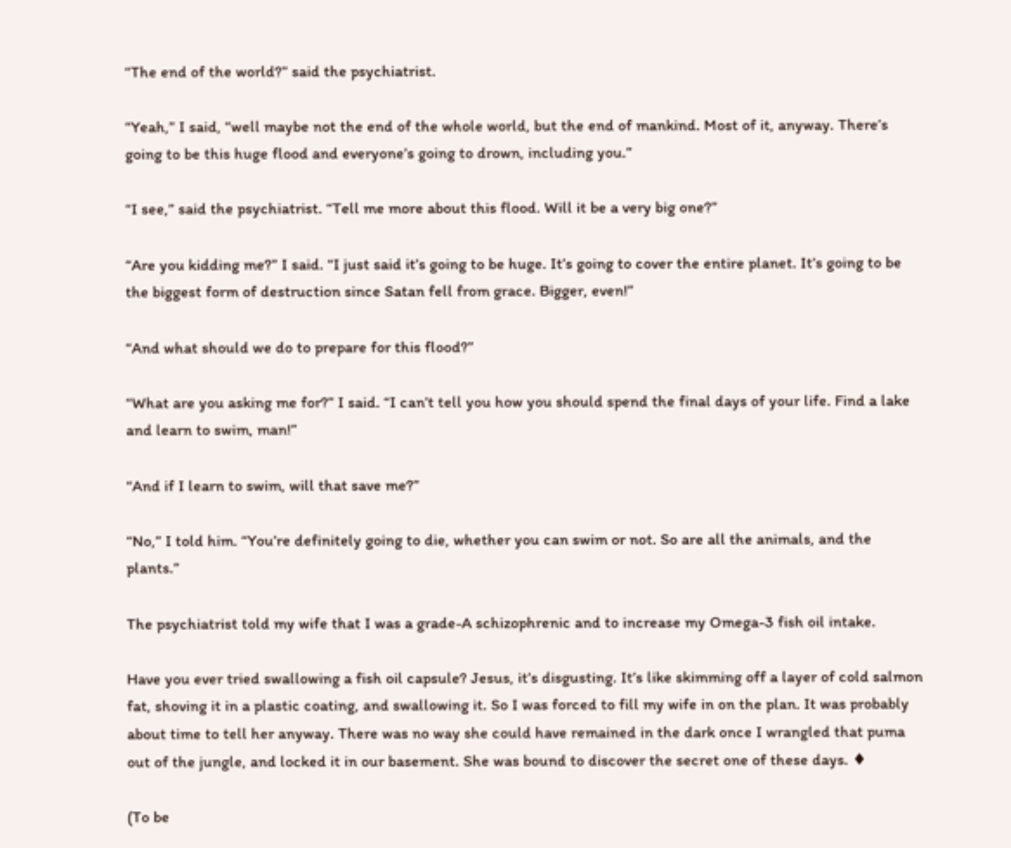“The end of the world?” said the psychiatrist.

“Yeah,” I said, “well maybe not the end of the whole world, but the end of mankind. Most of it, anyway. There’s going to be this huge flood and everyone’s going to drown, including you.”

“I see,” said the psychiatrist. “Tell me more about this flood. Will it be a very big one?”

“Are you kidding me?” I said. “I just said it’s going to be huge. It’s going to cover the entire planet. It’s going to be the biggest form of destruction since Satan fell from grace. Bigger, even!”

“And what should we do to prepare for this flood?”

“What are you asking me for?” I said. “I can’t tell you how you should spend the final days of your life. Find a lake and learn to swim, man!”

“And if I learn to swim, will that save me?”

“No,” I told him. “You’re definitely going to die, whether you can swim or not. So are all the animals, and the plants.”

The psychiatrist told my wife that I was a grade-A schizophrenic and to increase my Omega-3 fish oil intake.

Have you ever tried swallowing a fish oil capsule? Jesus, it’s disgusting. It’s like skimming off a layer of cold salmon fat, shoving it in a plastic coating, and swallowing it. So I was forced to fill my wife in on the plan. It was probably about time to tell her anyway. There was no way she could have remained in the dark once I wrangled that puma out of the jungle, and locked it in our basement. She was bound to discover the secret one of these days. ♦

(To be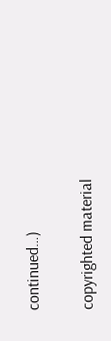continued…)


copyrighted material